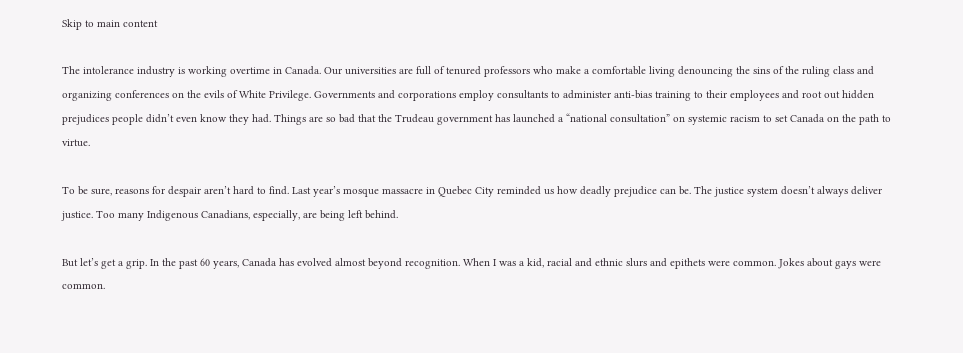Skip to main content

The intolerance industry is working overtime in Canada. Our universities are full of tenured professors who make a comfortable living denouncing the sins of the ruling class and organizing conferences on the evils of White Privilege. Governments and corporations employ consultants to administer anti-bias training to their employees and root out hidden prejudices people didn’t even know they had. Things are so bad that the Trudeau government has launched a “national consultation” on systemic racism to set Canada on the path to virtue.

To be sure, reasons for despair aren’t hard to find. Last year’s mosque massacre in Quebec City reminded us how deadly prejudice can be. The justice system doesn’t always deliver justice. Too many Indigenous Canadians, especially, are being left behind.

But let’s get a grip. In the past 60 years, Canada has evolved almost beyond recognition. When I was a kid, racial and ethnic slurs and epithets were common. Jokes about gays were common.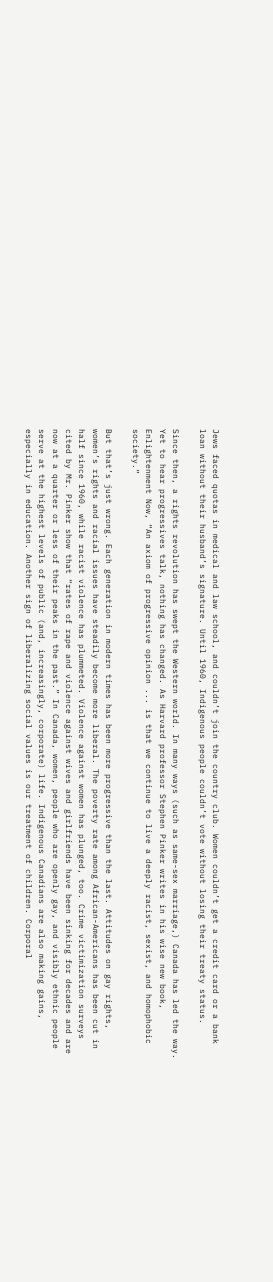Jews faced quotas in medical and law school, and couldn’t join the country club. Women couldn’t get a credit card or a bank loan without their husband’s signature. Until 1960, Indigenous people couldn’t vote without losing their treaty status.

Since then, a rights revolution has swept the Western world. In many ways (such as same-sex marriage,) Canada has led the way. Yet to hear progressives talk, nothing has changed. As Harvard professor Stephen Pinker writes in his wise new book, Enlightenment Now, “An axiom of progressive opinion ... is that we continue to live a deeply racist, sexist, and homophobic society.”

But that’s just wrong. Each generation in modern times has been more progressive than the last. Attitudes on gay rights, women’s rights and racial issues have steadily become more liberal. The poverty rate among African-Americans has been cut in half since 1960, while racist violence has plummeted. Violence against women has plunged, too. Crime victimization surveys cited by Mr. Pinker show that “rates of rape and violence against wives and girlfriends have been sinking for decades and are now at a quarter or less of their peaks in the past.” In Canada, women, people who are openly gay, and visibly ethnic people serve at the highest levels of public (and, increasingly, corporate) life. Indigenous Canadians are also making gains, especially in education. Another sign of liberalizing social values is our treatment of children. Corporal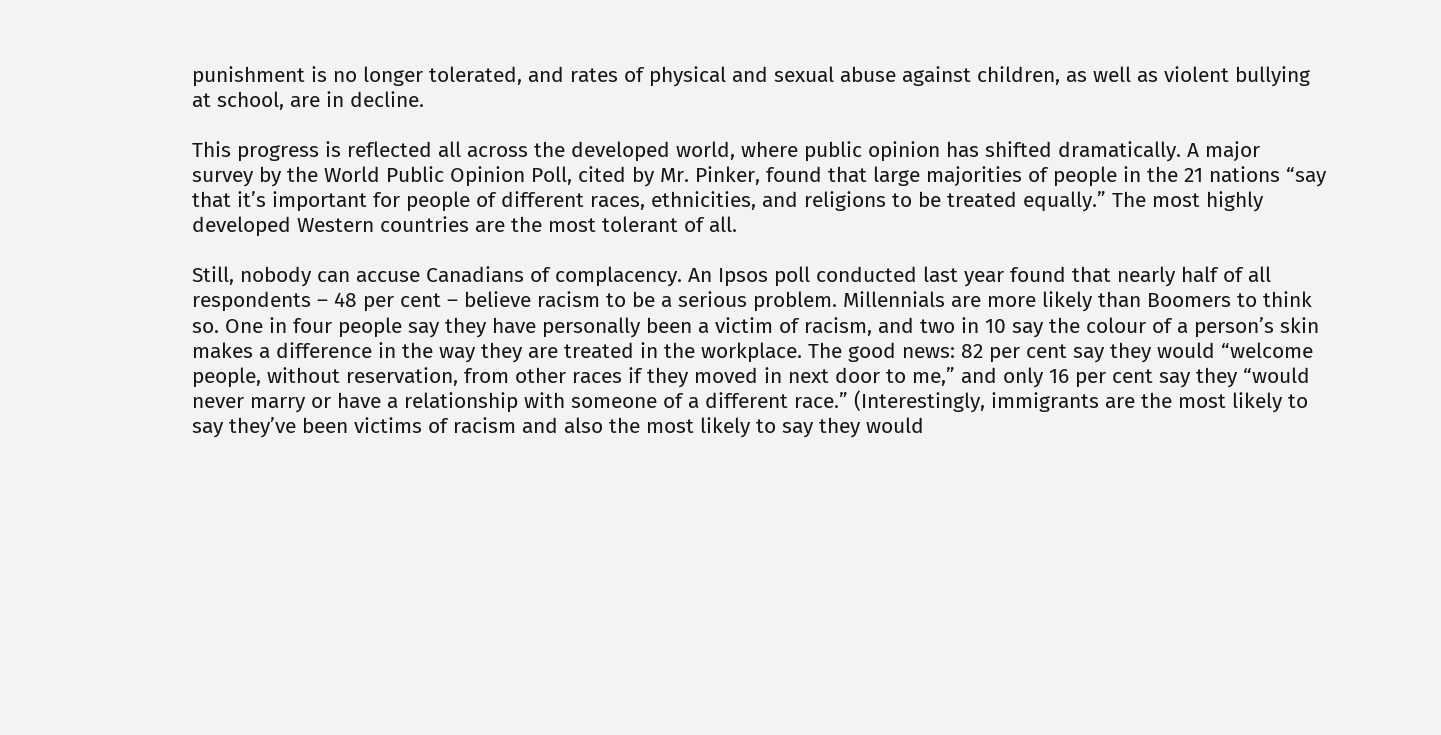punishment is no longer tolerated, and rates of physical and sexual abuse against children, as well as violent bullying at school, are in decline.

This progress is reflected all across the developed world, where public opinion has shifted dramatically. A major survey by the World Public Opinion Poll, cited by Mr. Pinker, found that large majorities of people in the 21 nations “say that it’s important for people of different races, ethnicities, and religions to be treated equally.” The most highly developed Western countries are the most tolerant of all.

Still, nobody can accuse Canadians of complacency. An Ipsos poll conducted last year found that nearly half of all respondents – 48 per cent – believe racism to be a serious problem. Millennials are more likely than Boomers to think so. One in four people say they have personally been a victim of racism, and two in 10 say the colour of a person’s skin makes a difference in the way they are treated in the workplace. The good news: 82 per cent say they would “welcome people, without reservation, from other races if they moved in next door to me,” and only 16 per cent say they “would never marry or have a relationship with someone of a different race.” (Interestingly, immigrants are the most likely to say they’ve been victims of racism and also the most likely to say they would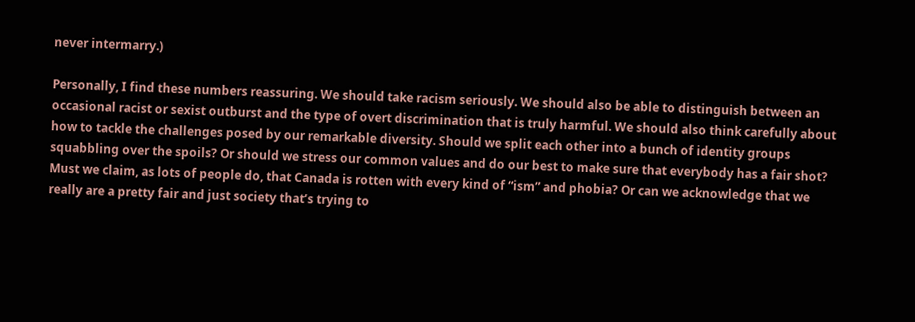never intermarry.)

Personally, I find these numbers reassuring. We should take racism seriously. We should also be able to distinguish between an occasional racist or sexist outburst and the type of overt discrimination that is truly harmful. We should also think carefully about how to tackle the challenges posed by our remarkable diversity. Should we split each other into a bunch of identity groups squabbling over the spoils? Or should we stress our common values and do our best to make sure that everybody has a fair shot? Must we claim, as lots of people do, that Canada is rotten with every kind of “ism” and phobia? Or can we acknowledge that we really are a pretty fair and just society that’s trying to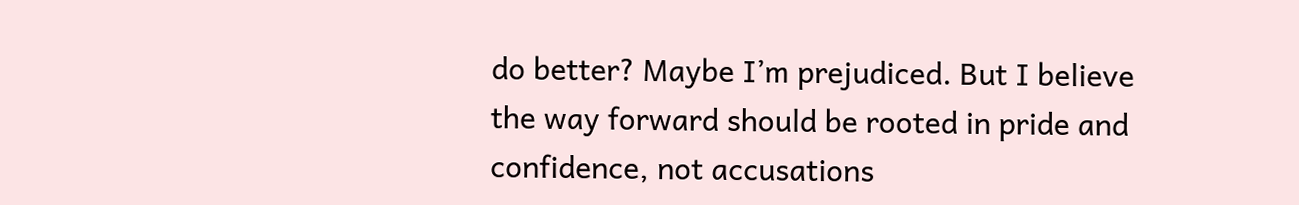do better? Maybe I’m prejudiced. But I believe the way forward should be rooted in pride and confidence, not accusations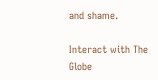and shame.

Interact with The Globe